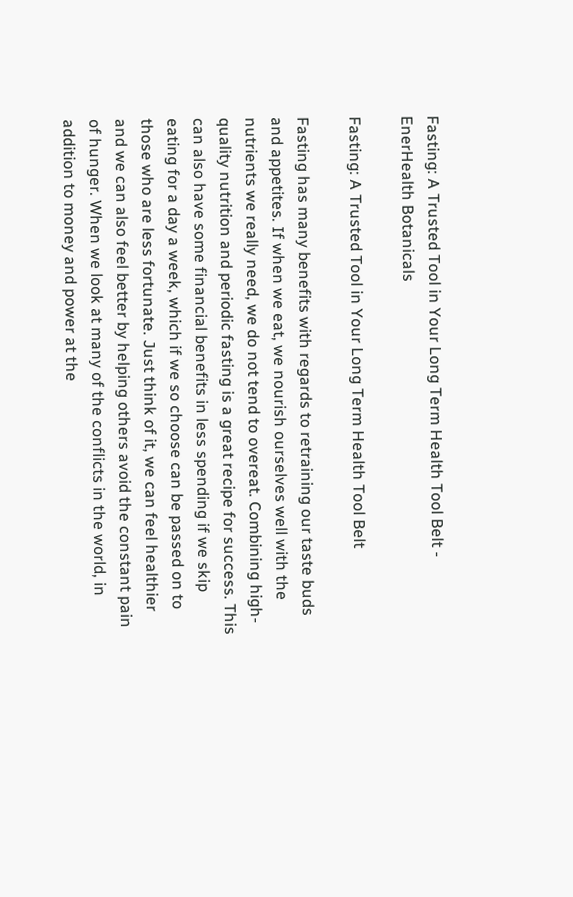Fasting: A Trusted Tool in Your Long Term Health Tool Belt - EnerHealth Botanicals

Fasting: A Trusted Tool in Your Long Term Health Tool Belt

Fasting has many benefits with regards to retraining our taste buds and appetites. If when we eat, we nourish ourselves well with the nutrients we really need, we do not tend to overeat. Combining high-quality nutrition and periodic fasting is a great recipe for success. This can also have some financial benefits in less spending if we skip eating for a day a week, which if we so choose can be passed on to those who are less fortunate. Just think of it, we can feel healthier and we can also feel better by helping others avoid the constant pain of hunger. When we look at many of the conflicts in the world, in addition to money and power at the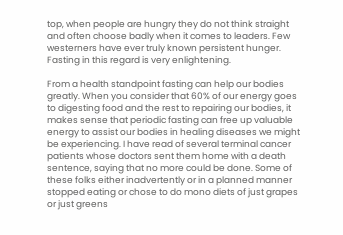top, when people are hungry they do not think straight and often choose badly when it comes to leaders. Few westerners have ever truly known persistent hunger. Fasting in this regard is very enlightening.

From a health standpoint fasting can help our bodies greatly. When you consider that 60% of our energy goes to digesting food and the rest to repairing our bodies, it makes sense that periodic fasting can free up valuable energy to assist our bodies in healing diseases we might be experiencing. I have read of several terminal cancer patients whose doctors sent them home with a death sentence, saying that no more could be done. Some of these folks either inadvertently or in a planned manner stopped eating or chose to do mono diets of just grapes or just greens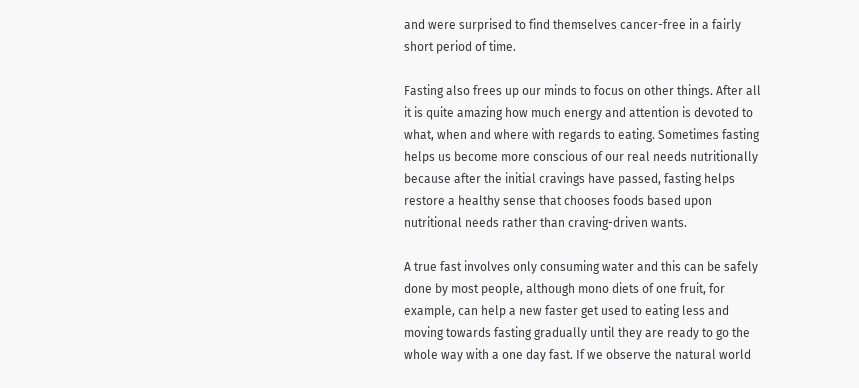and were surprised to find themselves cancer-free in a fairly short period of time.

Fasting also frees up our minds to focus on other things. After all it is quite amazing how much energy and attention is devoted to what, when and where with regards to eating. Sometimes fasting helps us become more conscious of our real needs nutritionally because after the initial cravings have passed, fasting helps restore a healthy sense that chooses foods based upon nutritional needs rather than craving-driven wants.

A true fast involves only consuming water and this can be safely done by most people, although mono diets of one fruit, for example, can help a new faster get used to eating less and moving towards fasting gradually until they are ready to go the whole way with a one day fast. If we observe the natural world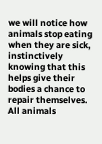we will notice how animals stop eating when they are sick, instinctively knowing that this helps give their bodies a chance to repair themselves. All animals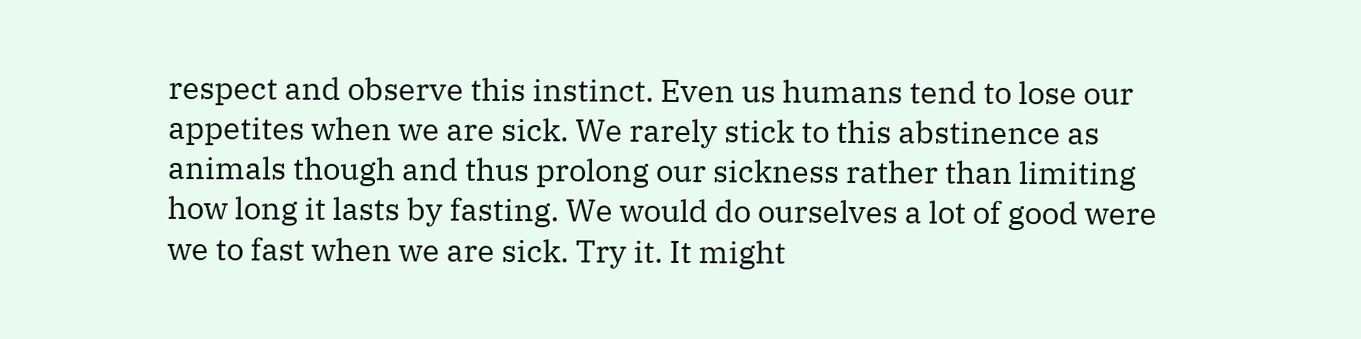respect and observe this instinct. Even us humans tend to lose our appetites when we are sick. We rarely stick to this abstinence as animals though and thus prolong our sickness rather than limiting how long it lasts by fasting. We would do ourselves a lot of good were we to fast when we are sick. Try it. It might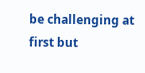be challenging at first but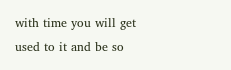with time you will get used to it and be so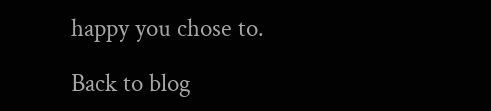happy you chose to.

Back to blog